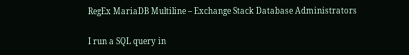RegEx MariaDB Multiline – Exchange Stack Database Administrators

I run a SQL query in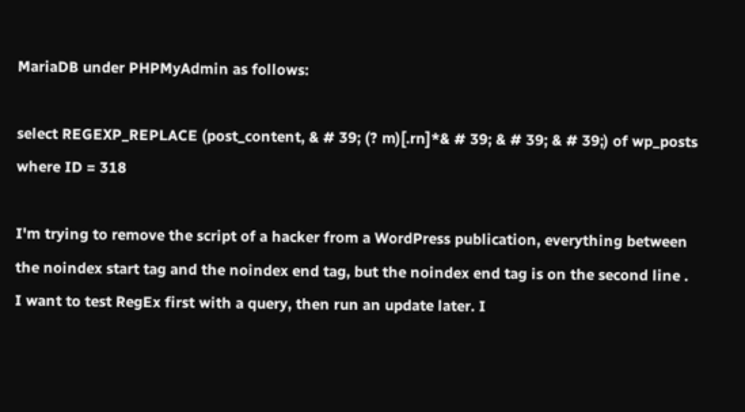MariaDB under PHPMyAdmin as follows:

select REGEXP_REPLACE (post_content, & # 39; (? m)[.rn]*& # 39; & # 39; & # 39;) of wp_posts where ID = 318

I'm trying to remove the script of a hacker from a WordPress publication, everything between the noindex start tag and the noindex end tag, but the noindex end tag is on the second line . I want to test RegEx first with a query, then run an update later. I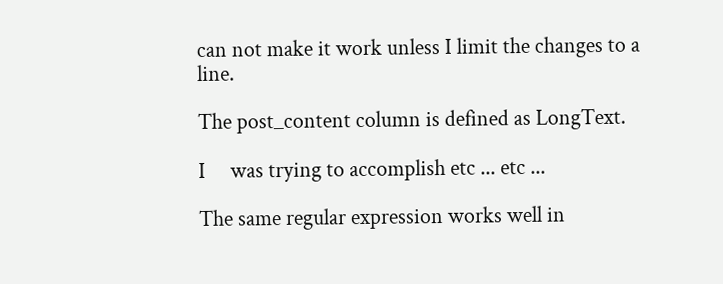can not make it work unless I limit the changes to a line.

The post_content column is defined as LongText.

I     was trying to accomplish etc ... etc ...

The same regular expression works well in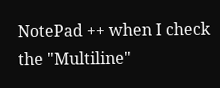NotePad ++ when I check the "Multiline"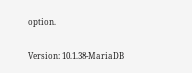option.

Version: 10.1.38-MariaDB